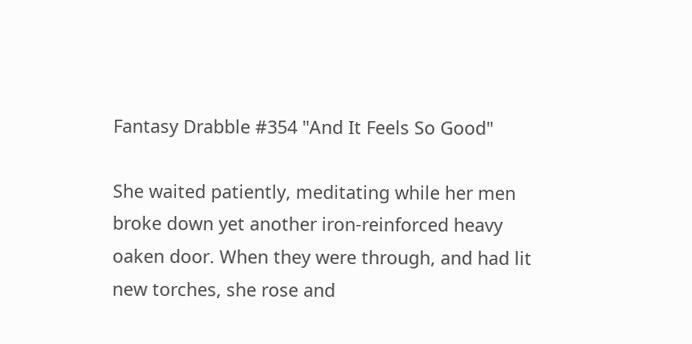Fantasy Drabble #354 "And It Feels So Good"

She waited patiently, meditating while her men broke down yet another iron-reinforced heavy oaken door. When they were through, and had lit new torches, she rose and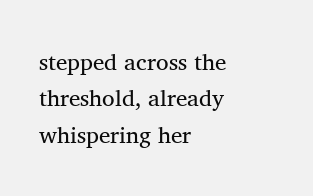stepped across the threshold, already whispering her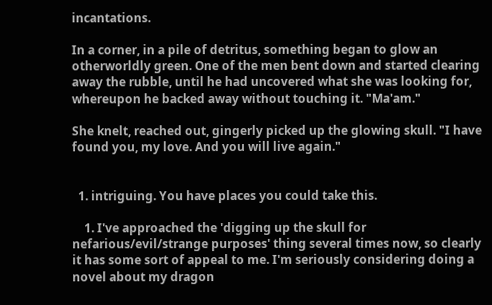incantations.

In a corner, in a pile of detritus, something began to glow an otherworldly green. One of the men bent down and started clearing away the rubble, until he had uncovered what she was looking for, whereupon he backed away without touching it. "Ma'am."

She knelt, reached out, gingerly picked up the glowing skull. "I have found you, my love. And you will live again."


  1. intriguing. You have places you could take this.

    1. I've approached the 'digging up the skull for nefarious/evil/strange purposes' thing several times now, so clearly it has some sort of appeal to me. I'm seriously considering doing a novel about my dragon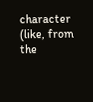character (like, from the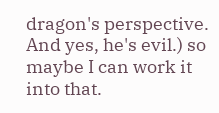dragon's perspective. And yes, he's evil.) so maybe I can work it into that.